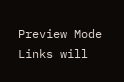Preview Mode Links will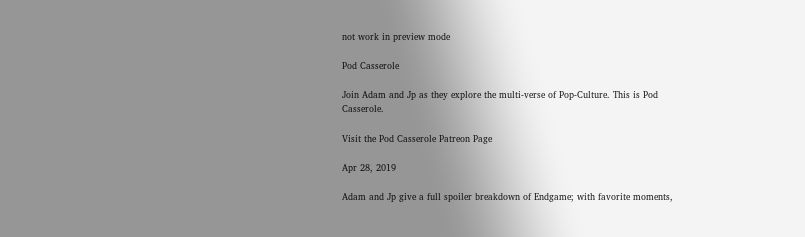not work in preview mode

Pod Casserole

Join Adam and Jp as they explore the multi-verse of Pop-Culture. This is Pod Casserole.

Visit the Pod Casserole Patreon Page

Apr 28, 2019

Adam and Jp give a full spoiler breakdown of Endgame; with favorite moments,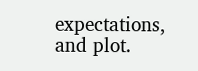expectations, and plot.